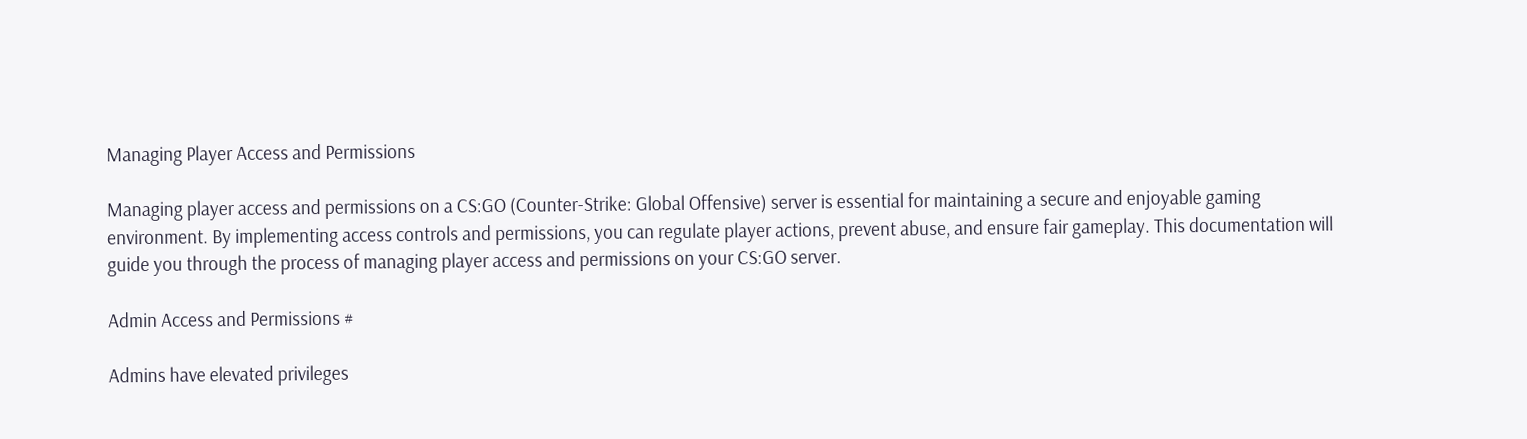Managing Player Access and Permissions

Managing player access and permissions on a CS:GO (Counter-Strike: Global Offensive) server is essential for maintaining a secure and enjoyable gaming environment. By implementing access controls and permissions, you can regulate player actions, prevent abuse, and ensure fair gameplay. This documentation will guide you through the process of managing player access and permissions on your CS:GO server.

Admin Access and Permissions #

Admins have elevated privileges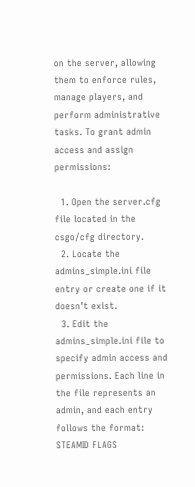on the server, allowing them to enforce rules, manage players, and perform administrative tasks. To grant admin access and assign permissions:

  1. Open the server.cfg file located in the csgo/cfg directory.
  2. Locate the admins_simple.ini file entry or create one if it doesn’t exist.
  3. Edit the admins_simple.ini file to specify admin access and permissions. Each line in the file represents an admin, and each entry follows the format: STEAMID FLAGS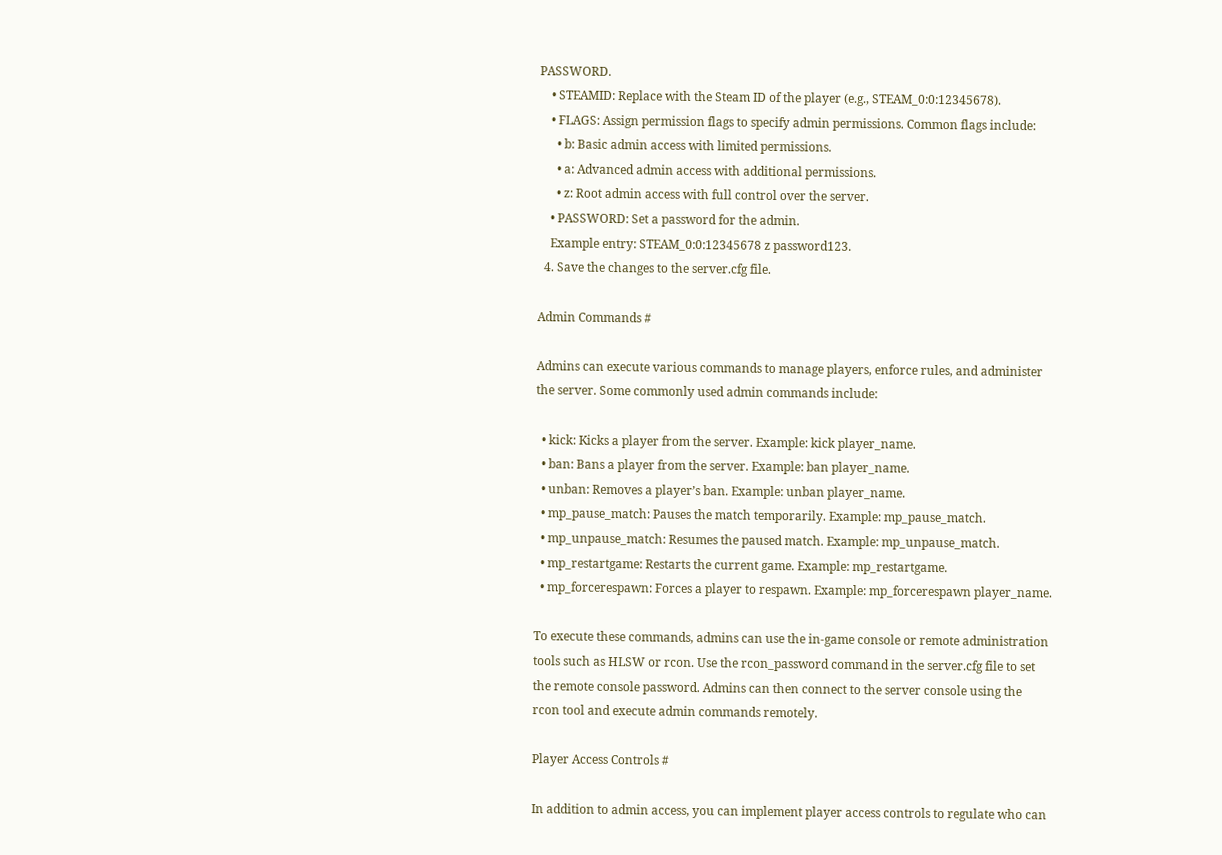PASSWORD.
    • STEAMID: Replace with the Steam ID of the player (e.g., STEAM_0:0:12345678).
    • FLAGS: Assign permission flags to specify admin permissions. Common flags include:
      • b: Basic admin access with limited permissions.
      • a: Advanced admin access with additional permissions.
      • z: Root admin access with full control over the server.
    • PASSWORD: Set a password for the admin.
    Example entry: STEAM_0:0:12345678 z password123.
  4. Save the changes to the server.cfg file.

Admin Commands #

Admins can execute various commands to manage players, enforce rules, and administer the server. Some commonly used admin commands include:

  • kick: Kicks a player from the server. Example: kick player_name.
  • ban: Bans a player from the server. Example: ban player_name.
  • unban: Removes a player’s ban. Example: unban player_name.
  • mp_pause_match: Pauses the match temporarily. Example: mp_pause_match.
  • mp_unpause_match: Resumes the paused match. Example: mp_unpause_match.
  • mp_restartgame: Restarts the current game. Example: mp_restartgame.
  • mp_forcerespawn: Forces a player to respawn. Example: mp_forcerespawn player_name.

To execute these commands, admins can use the in-game console or remote administration tools such as HLSW or rcon. Use the rcon_password command in the server.cfg file to set the remote console password. Admins can then connect to the server console using the rcon tool and execute admin commands remotely.

Player Access Controls #

In addition to admin access, you can implement player access controls to regulate who can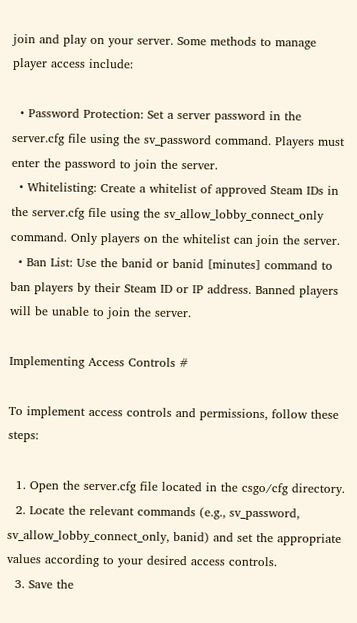join and play on your server. Some methods to manage player access include:

  • Password Protection: Set a server password in the server.cfg file using the sv_password command. Players must enter the password to join the server.
  • Whitelisting: Create a whitelist of approved Steam IDs in the server.cfg file using the sv_allow_lobby_connect_only command. Only players on the whitelist can join the server.
  • Ban List: Use the banid or banid [minutes] command to ban players by their Steam ID or IP address. Banned players will be unable to join the server.

Implementing Access Controls #

To implement access controls and permissions, follow these steps:

  1. Open the server.cfg file located in the csgo/cfg directory.
  2. Locate the relevant commands (e.g., sv_password, sv_allow_lobby_connect_only, banid) and set the appropriate values according to your desired access controls.
  3. Save the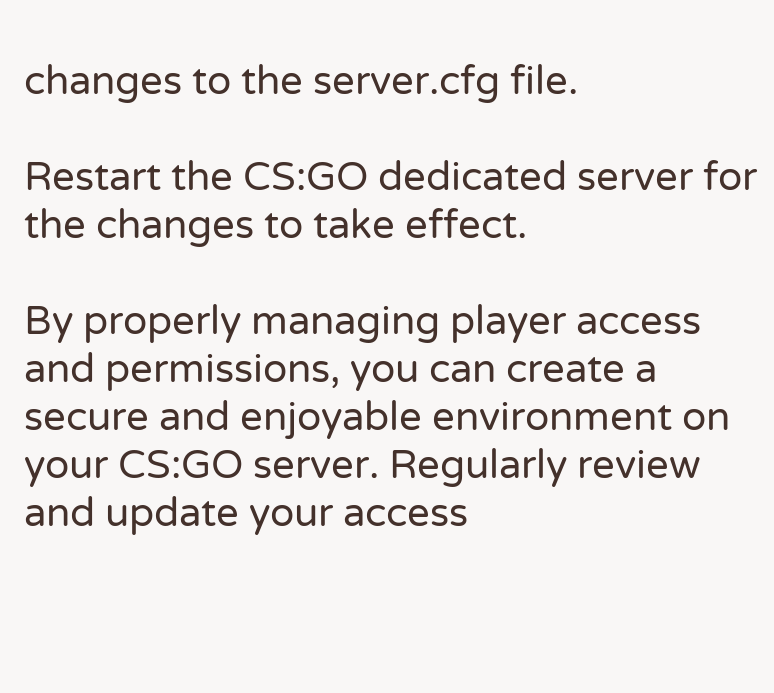changes to the server.cfg file.

Restart the CS:GO dedicated server for the changes to take effect.

By properly managing player access and permissions, you can create a secure and enjoyable environment on your CS:GO server. Regularly review and update your access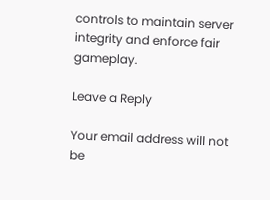controls to maintain server integrity and enforce fair gameplay.

Leave a Reply

Your email address will not be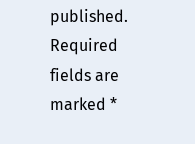published. Required fields are marked *